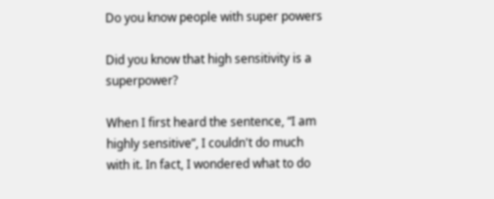Do you know people with super powers

Did you know that high sensitivity is a superpower?

When I first heard the sentence, “I am highly sensitive”, I couldn't do much with it. In fact, I wondered what to do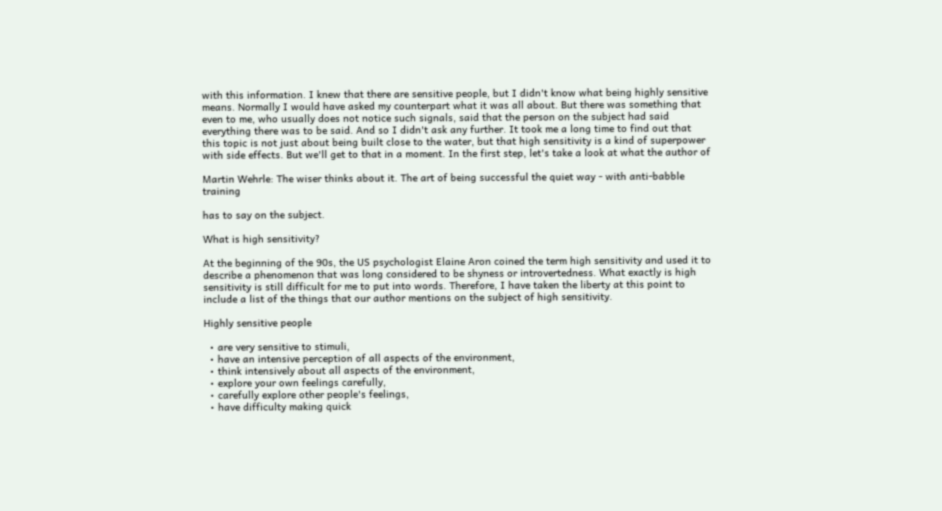with this information. I knew that there are sensitive people, but I didn't know what being highly sensitive means. Normally I would have asked my counterpart what it was all about. But there was something that even to me, who usually does not notice such signals, said that the person on the subject had said everything there was to be said. And so I didn't ask any further. It took me a long time to find out that this topic is not just about being built close to the water, but that high sensitivity is a kind of superpower with side effects. But we'll get to that in a moment. In the first step, let's take a look at what the author of

Martin Wehrle: The wiser thinks about it. The art of being successful the quiet way - with anti-babble training

has to say on the subject.

What is high sensitivity?

At the beginning of the 90s, the US psychologist Elaine Aron coined the term high sensitivity and used it to describe a phenomenon that was long considered to be shyness or introvertedness. What exactly is high sensitivity is still difficult for me to put into words. Therefore, I have taken the liberty at this point to include a list of the things that our author mentions on the subject of high sensitivity.

Highly sensitive people

  • are very sensitive to stimuli,
  • have an intensive perception of all aspects of the environment,
  • think intensively about all aspects of the environment,
  • explore your own feelings carefully,
  • carefully explore other people's feelings,
  • have difficulty making quick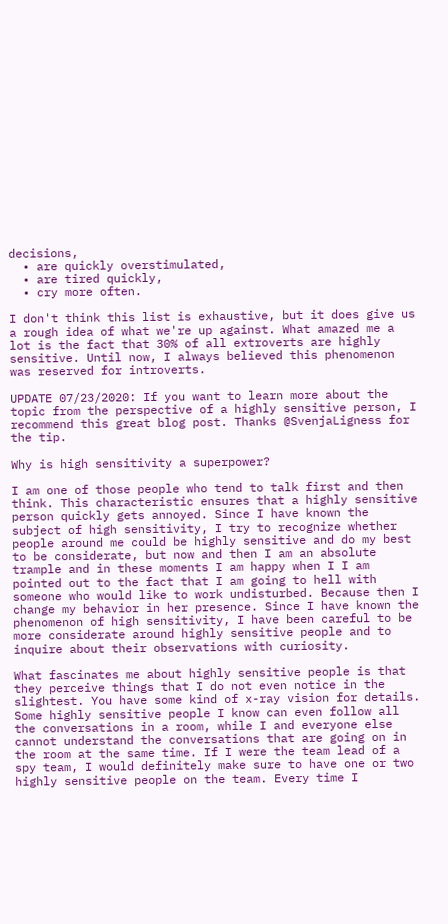decisions,
  • are quickly overstimulated,
  • are tired quickly,
  • cry more often.

I don't think this list is exhaustive, but it does give us a rough idea of what we're up against. What amazed me a lot is the fact that 30% of all extroverts are highly sensitive. Until now, I always believed this phenomenon was reserved for introverts.

UPDATE 07/23/2020: If you want to learn more about the topic from the perspective of a highly sensitive person, I recommend this great blog post. Thanks @SvenjaLigness for the tip.

Why is high sensitivity a superpower?

I am one of those people who tend to talk first and then think. This characteristic ensures that a highly sensitive person quickly gets annoyed. Since I have known the subject of high sensitivity, I try to recognize whether people around me could be highly sensitive and do my best to be considerate, but now and then I am an absolute trample and in these moments I am happy when I I am pointed out to the fact that I am going to hell with someone who would like to work undisturbed. Because then I change my behavior in her presence. Since I have known the phenomenon of high sensitivity, I have been careful to be more considerate around highly sensitive people and to inquire about their observations with curiosity.

What fascinates me about highly sensitive people is that they perceive things that I do not even notice in the slightest. You have some kind of x-ray vision for details. Some highly sensitive people I know can even follow all the conversations in a room, while I and everyone else cannot understand the conversations that are going on in the room at the same time. If I were the team lead of a spy team, I would definitely make sure to have one or two highly sensitive people on the team. Every time I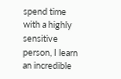spend time with a highly sensitive person, I learn an incredible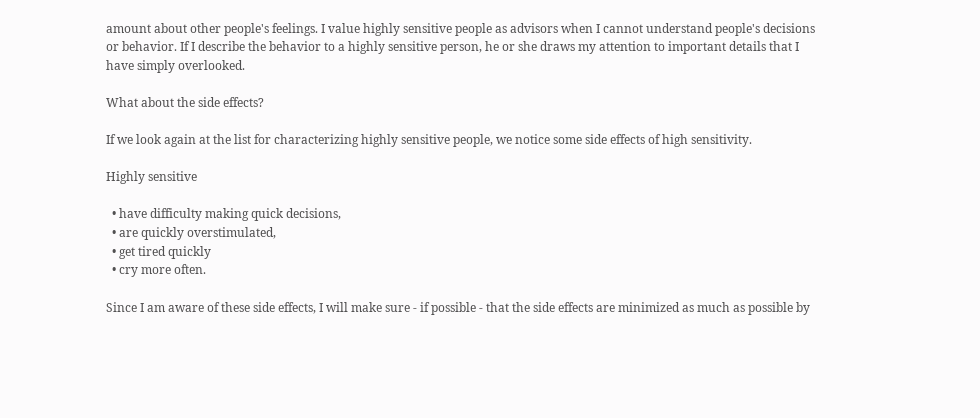amount about other people's feelings. I value highly sensitive people as advisors when I cannot understand people's decisions or behavior. If I describe the behavior to a highly sensitive person, he or she draws my attention to important details that I have simply overlooked.

What about the side effects?

If we look again at the list for characterizing highly sensitive people, we notice some side effects of high sensitivity.

Highly sensitive

  • have difficulty making quick decisions,
  • are quickly overstimulated,
  • get tired quickly
  • cry more often.

Since I am aware of these side effects, I will make sure - if possible - that the side effects are minimized as much as possible by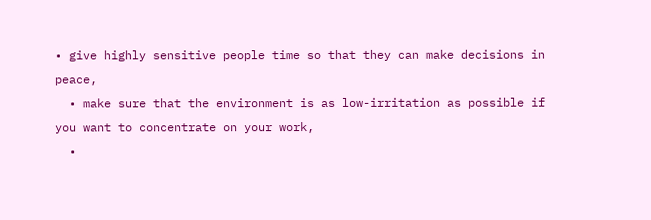• give highly sensitive people time so that they can make decisions in peace,
  • make sure that the environment is as low-irritation as possible if you want to concentrate on your work,
  •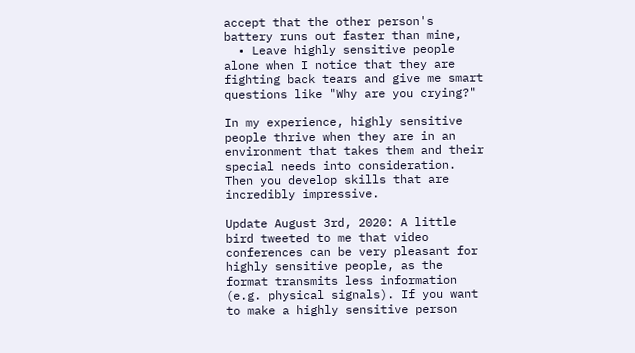accept that the other person's battery runs out faster than mine,
  • Leave highly sensitive people alone when I notice that they are fighting back tears and give me smart questions like "Why are you crying?"

In my experience, highly sensitive people thrive when they are in an environment that takes them and their special needs into consideration. Then you develop skills that are incredibly impressive.

Update August 3rd, 2020: A little bird tweeted to me that video conferences can be very pleasant for highly sensitive people, as the format transmits less information (e.g. physical signals). If you want to make a highly sensitive person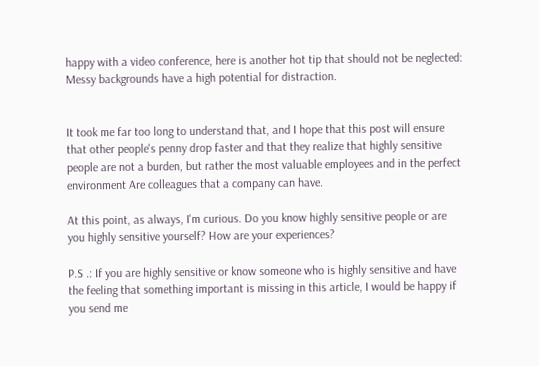happy with a video conference, here is another hot tip that should not be neglected: Messy backgrounds have a high potential for distraction.


It took me far too long to understand that, and I hope that this post will ensure that other people's penny drop faster and that they realize that highly sensitive people are not a burden, but rather the most valuable employees and in the perfect environment Are colleagues that a company can have.

At this point, as always, I'm curious. Do you know highly sensitive people or are you highly sensitive yourself? How are your experiences?

P.S .: If you are highly sensitive or know someone who is highly sensitive and have the feeling that something important is missing in this article, I would be happy if you send me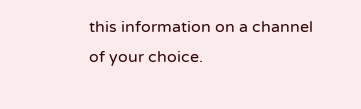this information on a channel of your choice.